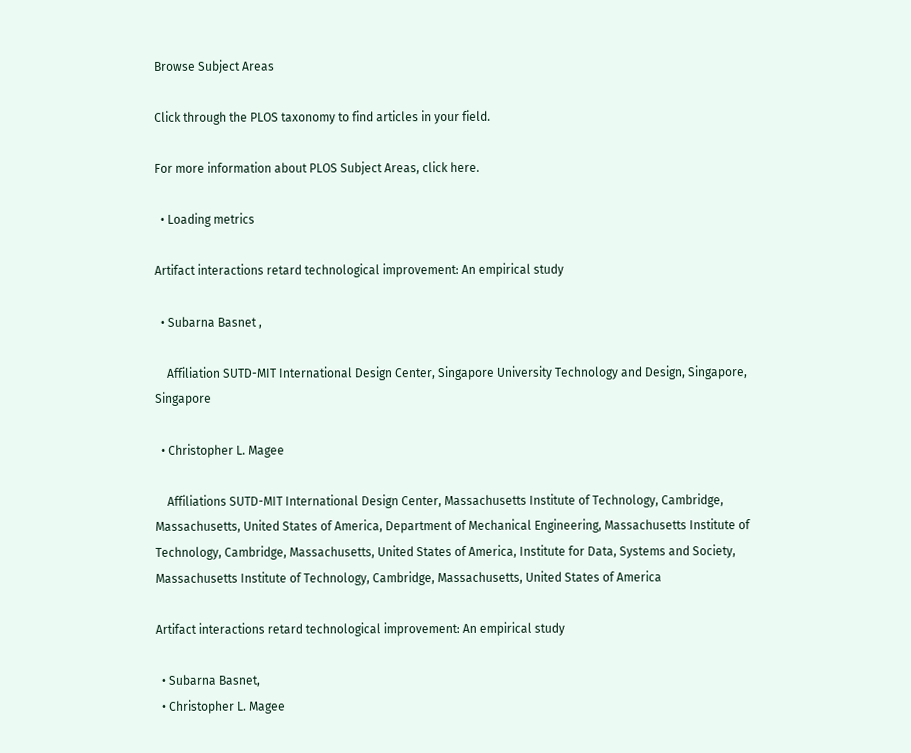Browse Subject Areas

Click through the PLOS taxonomy to find articles in your field.

For more information about PLOS Subject Areas, click here.

  • Loading metrics

Artifact interactions retard technological improvement: An empirical study

  • Subarna Basnet ,

    Affiliation SUTD-MIT International Design Center, Singapore University Technology and Design, Singapore, Singapore

  • Christopher L. Magee

    Affiliations SUTD-MIT International Design Center, Massachusetts Institute of Technology, Cambridge, Massachusetts, United States of America, Department of Mechanical Engineering, Massachusetts Institute of Technology, Cambridge, Massachusetts, United States of America, Institute for Data, Systems and Society, Massachusetts Institute of Technology, Cambridge, Massachusetts, United States of America

Artifact interactions retard technological improvement: An empirical study

  • Subarna Basnet,
  • Christopher L. Magee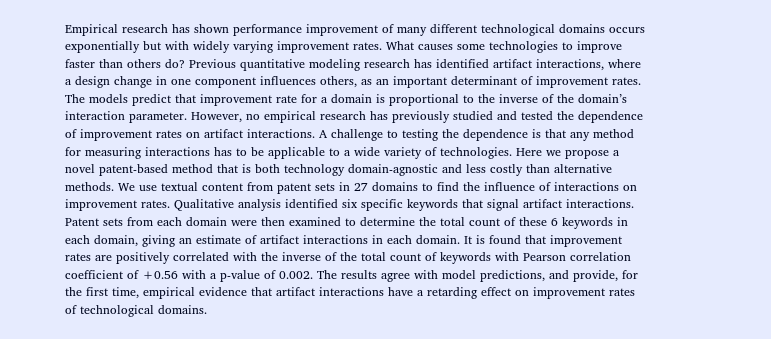Empirical research has shown performance improvement of many different technological domains occurs exponentially but with widely varying improvement rates. What causes some technologies to improve faster than others do? Previous quantitative modeling research has identified artifact interactions, where a design change in one component influences others, as an important determinant of improvement rates. The models predict that improvement rate for a domain is proportional to the inverse of the domain’s interaction parameter. However, no empirical research has previously studied and tested the dependence of improvement rates on artifact interactions. A challenge to testing the dependence is that any method for measuring interactions has to be applicable to a wide variety of technologies. Here we propose a novel patent-based method that is both technology domain-agnostic and less costly than alternative methods. We use textual content from patent sets in 27 domains to find the influence of interactions on improvement rates. Qualitative analysis identified six specific keywords that signal artifact interactions. Patent sets from each domain were then examined to determine the total count of these 6 keywords in each domain, giving an estimate of artifact interactions in each domain. It is found that improvement rates are positively correlated with the inverse of the total count of keywords with Pearson correlation coefficient of +0.56 with a p-value of 0.002. The results agree with model predictions, and provide, for the first time, empirical evidence that artifact interactions have a retarding effect on improvement rates of technological domains.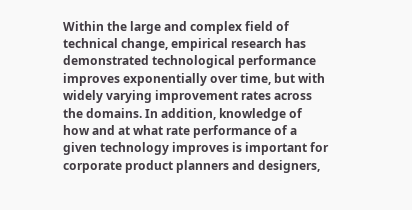Within the large and complex field of technical change, empirical research has demonstrated technological performance improves exponentially over time, but with widely varying improvement rates across the domains. In addition, knowledge of how and at what rate performance of a given technology improves is important for corporate product planners and designers,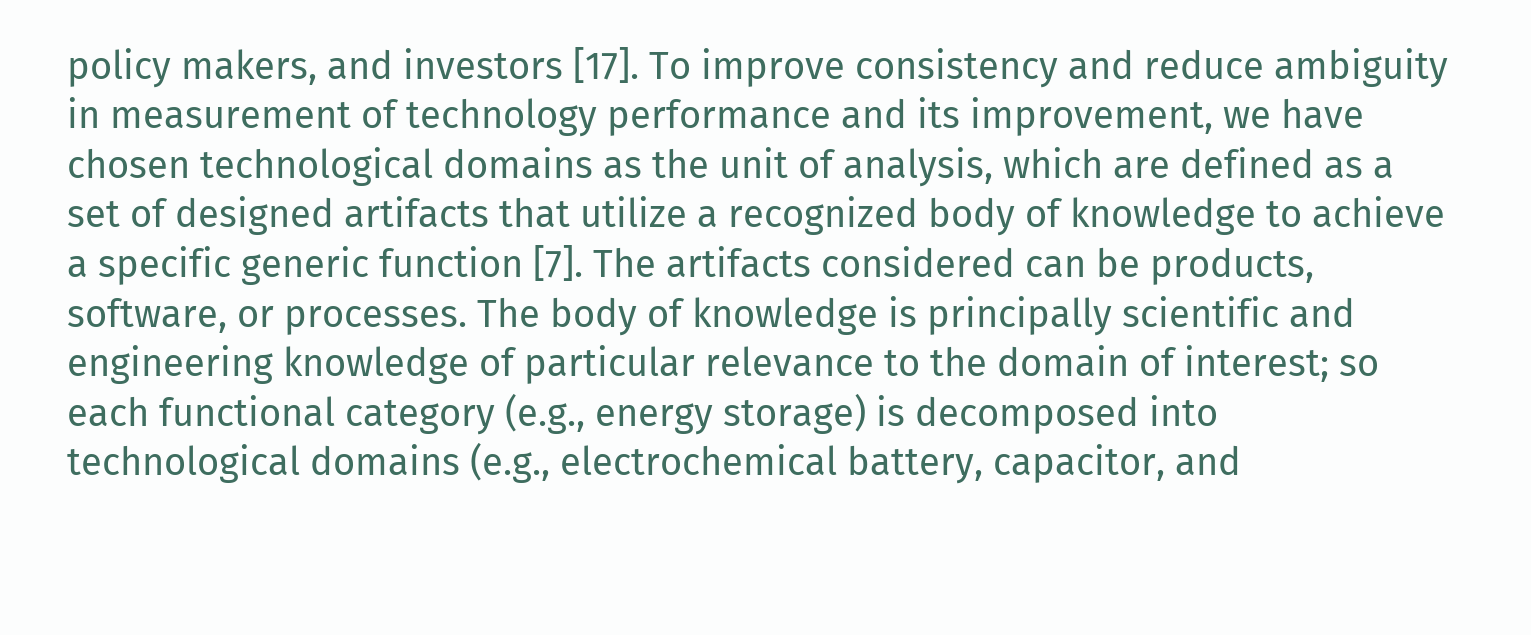policy makers, and investors [17]. To improve consistency and reduce ambiguity in measurement of technology performance and its improvement, we have chosen technological domains as the unit of analysis, which are defined as a set of designed artifacts that utilize a recognized body of knowledge to achieve a specific generic function [7]. The artifacts considered can be products, software, or processes. The body of knowledge is principally scientific and engineering knowledge of particular relevance to the domain of interest; so each functional category (e.g., energy storage) is decomposed into technological domains (e.g., electrochemical battery, capacitor, and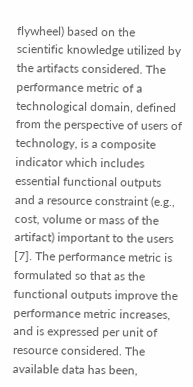flywheel) based on the scientific knowledge utilized by the artifacts considered. The performance metric of a technological domain, defined from the perspective of users of technology, is a composite indicator which includes essential functional outputs and a resource constraint (e.g., cost, volume or mass of the artifact) important to the users [7]. The performance metric is formulated so that as the functional outputs improve the performance metric increases, and is expressed per unit of resource considered. The available data has been,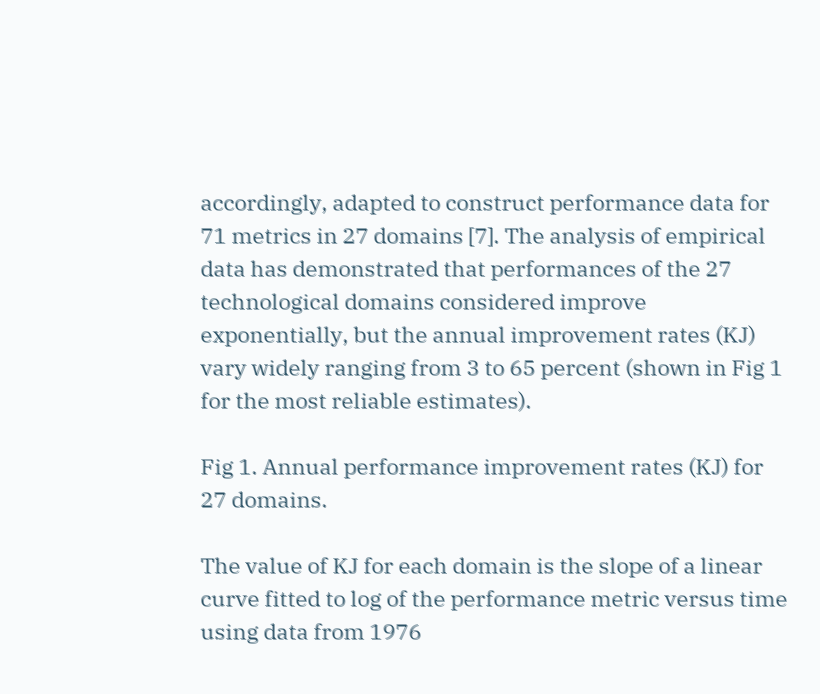accordingly, adapted to construct performance data for 71 metrics in 27 domains [7]. The analysis of empirical data has demonstrated that performances of the 27 technological domains considered improve exponentially, but the annual improvement rates (KJ) vary widely ranging from 3 to 65 percent (shown in Fig 1 for the most reliable estimates).

Fig 1. Annual performance improvement rates (KJ) for 27 domains.

The value of KJ for each domain is the slope of a linear curve fitted to log of the performance metric versus time using data from 1976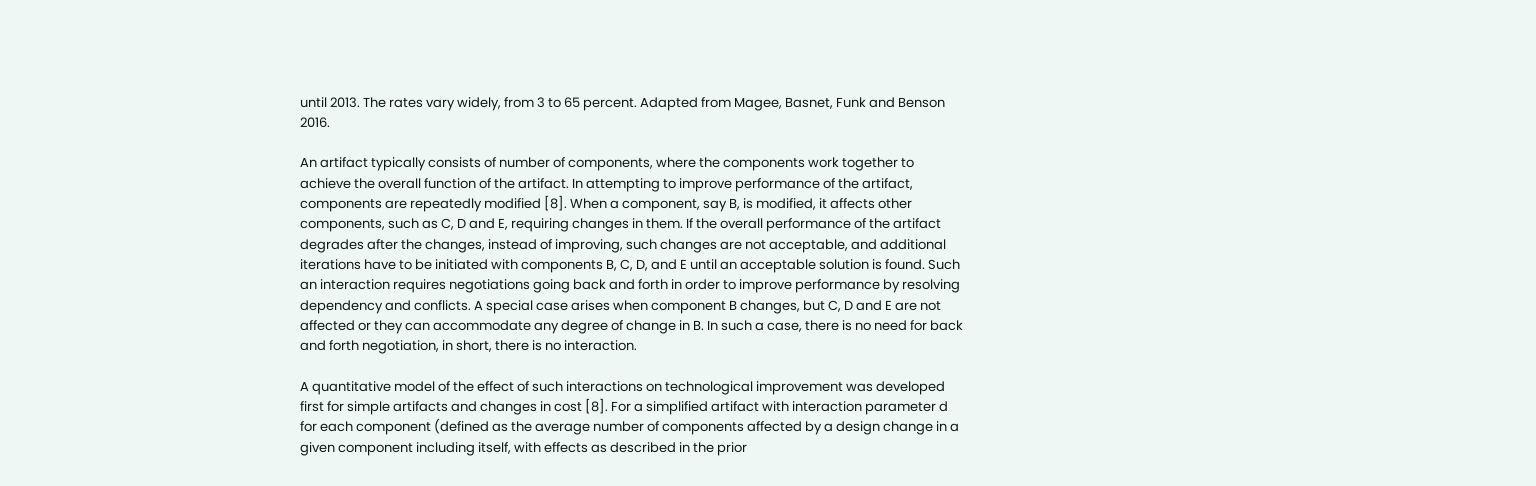until 2013. The rates vary widely, from 3 to 65 percent. Adapted from Magee, Basnet, Funk and Benson 2016.

An artifact typically consists of number of components, where the components work together to achieve the overall function of the artifact. In attempting to improve performance of the artifact, components are repeatedly modified [8]. When a component, say B, is modified, it affects other components, such as C, D and E, requiring changes in them. If the overall performance of the artifact degrades after the changes, instead of improving, such changes are not acceptable, and additional iterations have to be initiated with components B, C, D, and E until an acceptable solution is found. Such an interaction requires negotiations going back and forth in order to improve performance by resolving dependency and conflicts. A special case arises when component B changes, but C, D and E are not affected or they can accommodate any degree of change in B. In such a case, there is no need for back and forth negotiation, in short, there is no interaction.

A quantitative model of the effect of such interactions on technological improvement was developed first for simple artifacts and changes in cost [8]. For a simplified artifact with interaction parameter d for each component (defined as the average number of components affected by a design change in a given component including itself, with effects as described in the prior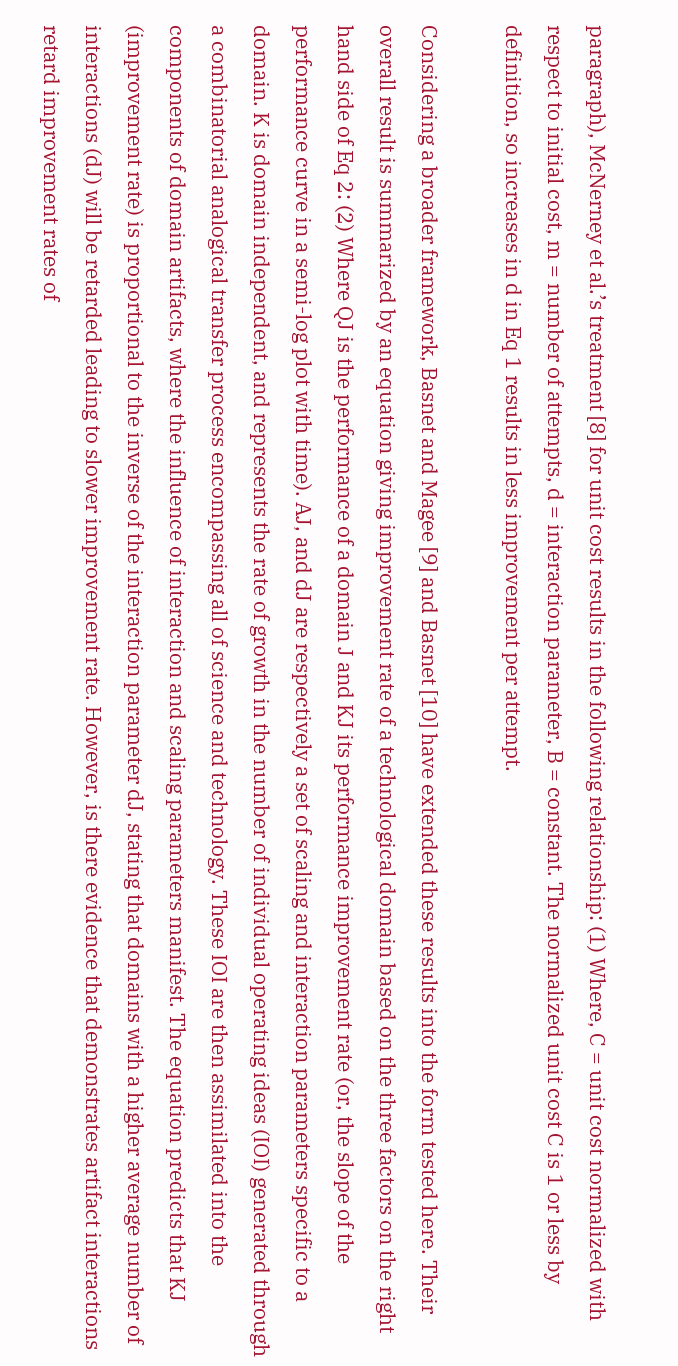paragraph), McNerney et al.’s treatment [8] for unit cost results in the following relationship: (1) Where, C = unit cost normalized with respect to initial cost, m = number of attempts, d = interaction parameter, B = constant. The normalized unit cost C is 1 or less by definition, so increases in d in Eq 1 results in less improvement per attempt.

Considering a broader framework, Basnet and Magee [9] and Basnet [10] have extended these results into the form tested here. Their overall result is summarized by an equation giving improvement rate of a technological domain based on the three factors on the right hand side of Eq 2: (2) Where QJ is the performance of a domain J and KJ its performance improvement rate (or, the slope of the performance curve in a semi-log plot with time). AJ, and dJ are respectively a set of scaling and interaction parameters specific to a domain. K is domain independent, and represents the rate of growth in the number of individual operating ideas (IOI) generated through a combinatorial analogical transfer process encompassing all of science and technology. These IOI are then assimilated into the components of domain artifacts, where the influence of interaction and scaling parameters manifest. The equation predicts that KJ (improvement rate) is proportional to the inverse of the interaction parameter dJ, stating that domains with a higher average number of interactions (dJ) will be retarded leading to slower improvement rate. However, is there evidence that demonstrates artifact interactions retard improvement rates of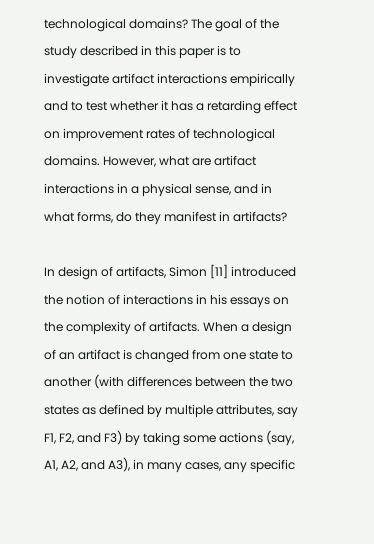technological domains? The goal of the study described in this paper is to investigate artifact interactions empirically and to test whether it has a retarding effect on improvement rates of technological domains. However, what are artifact interactions in a physical sense, and in what forms, do they manifest in artifacts?

In design of artifacts, Simon [11] introduced the notion of interactions in his essays on the complexity of artifacts. When a design of an artifact is changed from one state to another (with differences between the two states as defined by multiple attributes, say F1, F2, and F3) by taking some actions (say, A1, A2, and A3), in many cases, any specific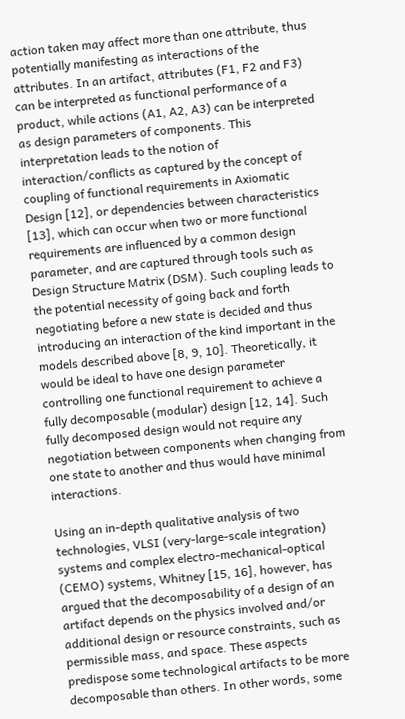action taken may affect more than one attribute, thus potentially manifesting as interactions of the attributes. In an artifact, attributes (F1, F2 and F3) can be interpreted as functional performance of a product, while actions (A1, A2, A3) can be interpreted as design parameters of components. This interpretation leads to the notion of interaction/conflicts as captured by the concept of coupling of functional requirements in Axiomatic Design [12], or dependencies between characteristics [13], which can occur when two or more functional requirements are influenced by a common design parameter, and are captured through tools such as Design Structure Matrix (DSM). Such coupling leads to the potential necessity of going back and forth negotiating before a new state is decided and thus introducing an interaction of the kind important in the models described above [8, 9, 10]. Theoretically, it would be ideal to have one design parameter controlling one functional requirement to achieve a fully decomposable (modular) design [12, 14]. Such fully decomposed design would not require any negotiation between components when changing from one state to another and thus would have minimal interactions.

Using an in-depth qualitative analysis of two technologies, VLSI (very-large-scale integration) systems and complex electro-mechanical-optical (CEMO) systems, Whitney [15, 16], however, has argued that the decomposability of a design of an artifact depends on the physics involved and/or additional design or resource constraints, such as permissible mass, and space. These aspects predispose some technological artifacts to be more decomposable than others. In other words, some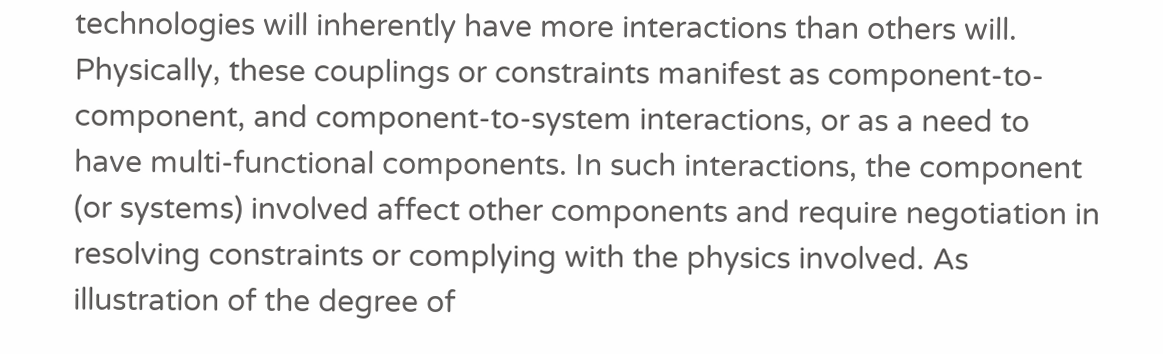technologies will inherently have more interactions than others will. Physically, these couplings or constraints manifest as component-to-component, and component-to-system interactions, or as a need to have multi-functional components. In such interactions, the component (or systems) involved affect other components and require negotiation in resolving constraints or complying with the physics involved. As illustration of the degree of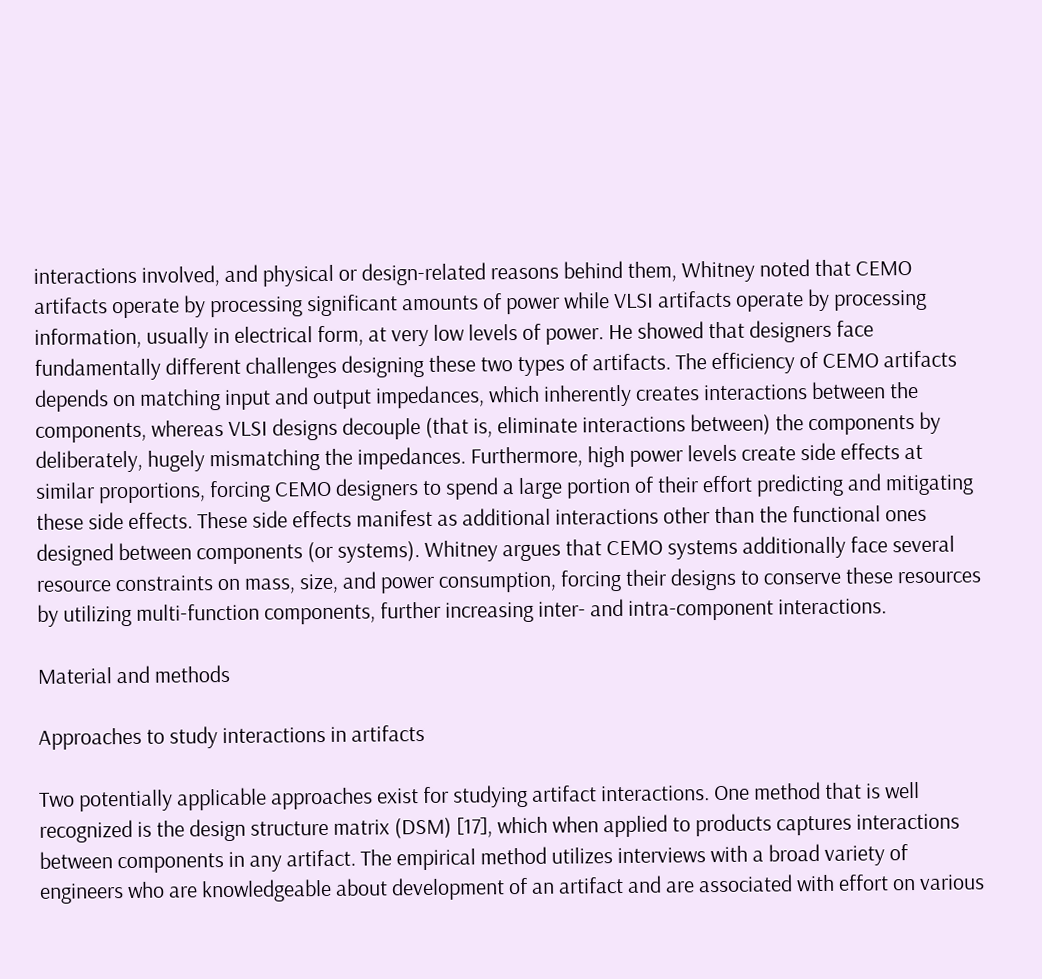interactions involved, and physical or design-related reasons behind them, Whitney noted that CEMO artifacts operate by processing significant amounts of power while VLSI artifacts operate by processing information, usually in electrical form, at very low levels of power. He showed that designers face fundamentally different challenges designing these two types of artifacts. The efficiency of CEMO artifacts depends on matching input and output impedances, which inherently creates interactions between the components, whereas VLSI designs decouple (that is, eliminate interactions between) the components by deliberately, hugely mismatching the impedances. Furthermore, high power levels create side effects at similar proportions, forcing CEMO designers to spend a large portion of their effort predicting and mitigating these side effects. These side effects manifest as additional interactions other than the functional ones designed between components (or systems). Whitney argues that CEMO systems additionally face several resource constraints on mass, size, and power consumption, forcing their designs to conserve these resources by utilizing multi-function components, further increasing inter- and intra-component interactions.

Material and methods

Approaches to study interactions in artifacts

Two potentially applicable approaches exist for studying artifact interactions. One method that is well recognized is the design structure matrix (DSM) [17], which when applied to products captures interactions between components in any artifact. The empirical method utilizes interviews with a broad variety of engineers who are knowledgeable about development of an artifact and are associated with effort on various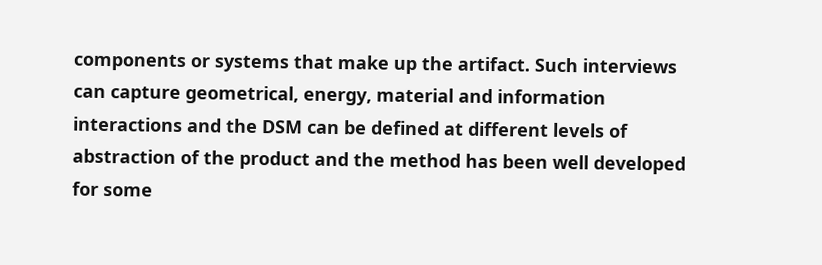components or systems that make up the artifact. Such interviews can capture geometrical, energy, material and information interactions and the DSM can be defined at different levels of abstraction of the product and the method has been well developed for some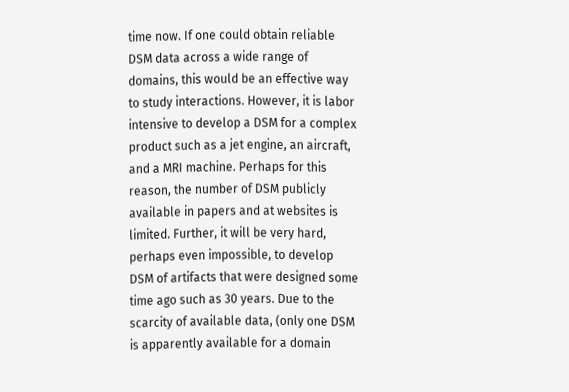time now. If one could obtain reliable DSM data across a wide range of domains, this would be an effective way to study interactions. However, it is labor intensive to develop a DSM for a complex product such as a jet engine, an aircraft, and a MRI machine. Perhaps for this reason, the number of DSM publicly available in papers and at websites is limited. Further, it will be very hard, perhaps even impossible, to develop DSM of artifacts that were designed some time ago such as 30 years. Due to the scarcity of available data, (only one DSM is apparently available for a domain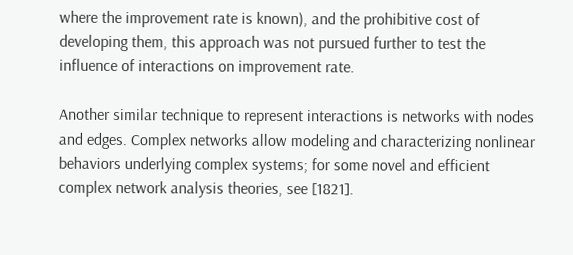where the improvement rate is known), and the prohibitive cost of developing them, this approach was not pursued further to test the influence of interactions on improvement rate.

Another similar technique to represent interactions is networks with nodes and edges. Complex networks allow modeling and characterizing nonlinear behaviors underlying complex systems; for some novel and efficient complex network analysis theories, see [1821].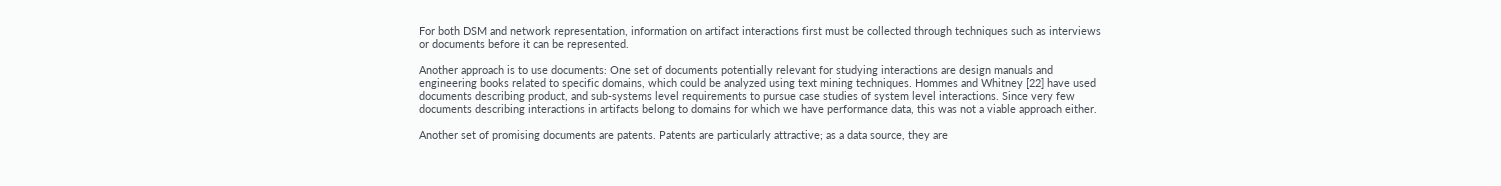For both DSM and network representation, information on artifact interactions first must be collected through techniques such as interviews or documents before it can be represented.

Another approach is to use documents: One set of documents potentially relevant for studying interactions are design manuals and engineering books related to specific domains, which could be analyzed using text mining techniques. Hommes and Whitney [22] have used documents describing product, and sub-systems level requirements to pursue case studies of system level interactions. Since very few documents describing interactions in artifacts belong to domains for which we have performance data, this was not a viable approach either.

Another set of promising documents are patents. Patents are particularly attractive; as a data source, they are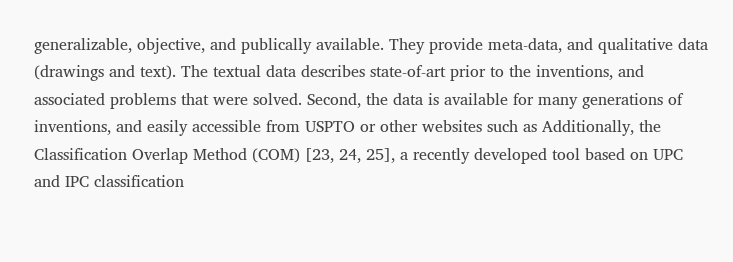generalizable, objective, and publically available. They provide meta-data, and qualitative data (drawings and text). The textual data describes state-of-art prior to the inventions, and associated problems that were solved. Second, the data is available for many generations of inventions, and easily accessible from USPTO or other websites such as Additionally, the Classification Overlap Method (COM) [23, 24, 25], a recently developed tool based on UPC and IPC classification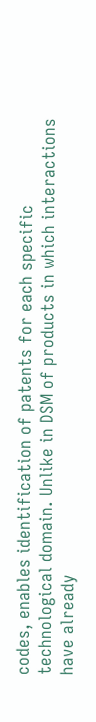codes, enables identification of patents for each specific technological domain. Unlike in DSM of products in which interactions have already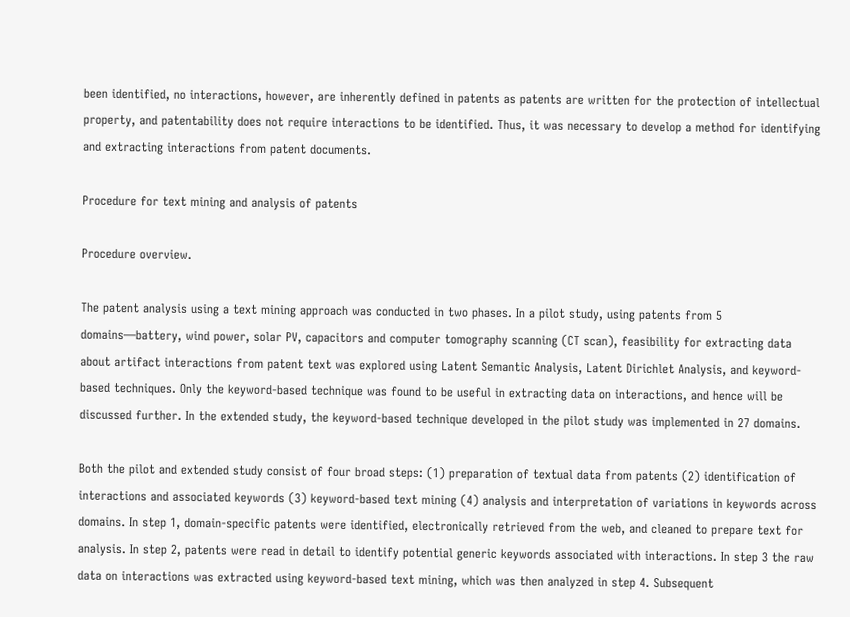been identified, no interactions, however, are inherently defined in patents as patents are written for the protection of intellectual property, and patentability does not require interactions to be identified. Thus, it was necessary to develop a method for identifying and extracting interactions from patent documents.

Procedure for text mining and analysis of patents

Procedure overview.

The patent analysis using a text mining approach was conducted in two phases. In a pilot study, using patents from 5 domains—battery, wind power, solar PV, capacitors and computer tomography scanning (CT scan), feasibility for extracting data about artifact interactions from patent text was explored using Latent Semantic Analysis, Latent Dirichlet Analysis, and keyword-based techniques. Only the keyword-based technique was found to be useful in extracting data on interactions, and hence will be discussed further. In the extended study, the keyword-based technique developed in the pilot study was implemented in 27 domains.

Both the pilot and extended study consist of four broad steps: (1) preparation of textual data from patents (2) identification of interactions and associated keywords (3) keyword-based text mining (4) analysis and interpretation of variations in keywords across domains. In step 1, domain-specific patents were identified, electronically retrieved from the web, and cleaned to prepare text for analysis. In step 2, patents were read in detail to identify potential generic keywords associated with interactions. In step 3 the raw data on interactions was extracted using keyword-based text mining, which was then analyzed in step 4. Subsequent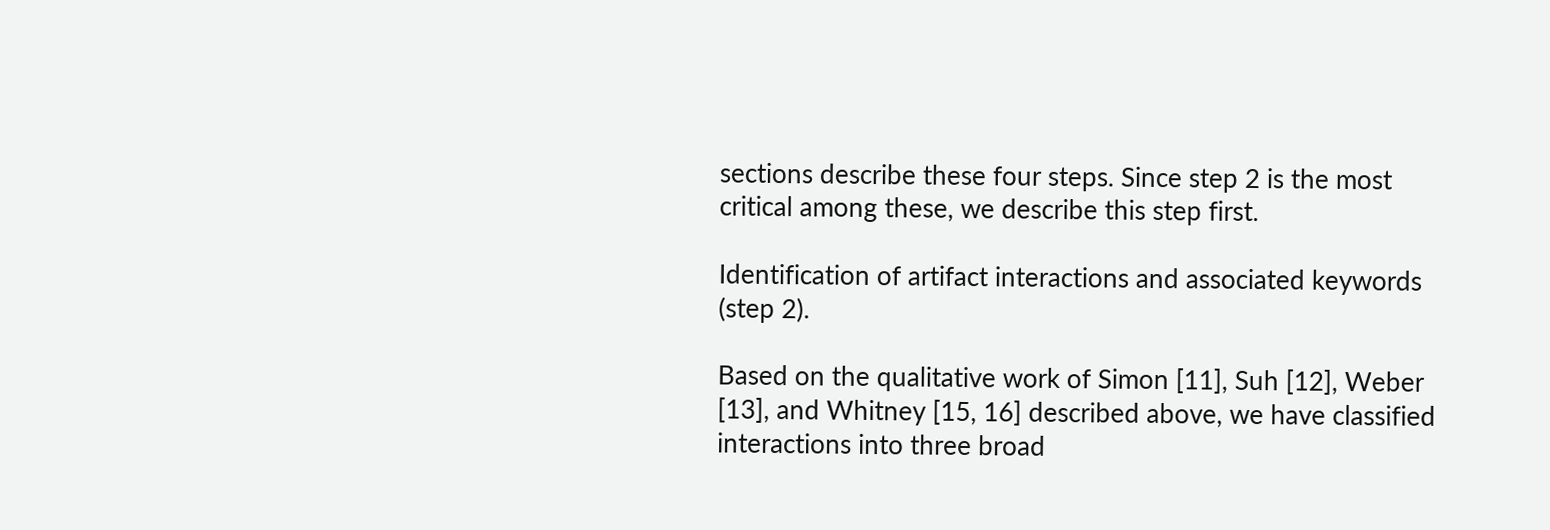sections describe these four steps. Since step 2 is the most critical among these, we describe this step first.

Identification of artifact interactions and associated keywords (step 2).

Based on the qualitative work of Simon [11], Suh [12], Weber [13], and Whitney [15, 16] described above, we have classified interactions into three broad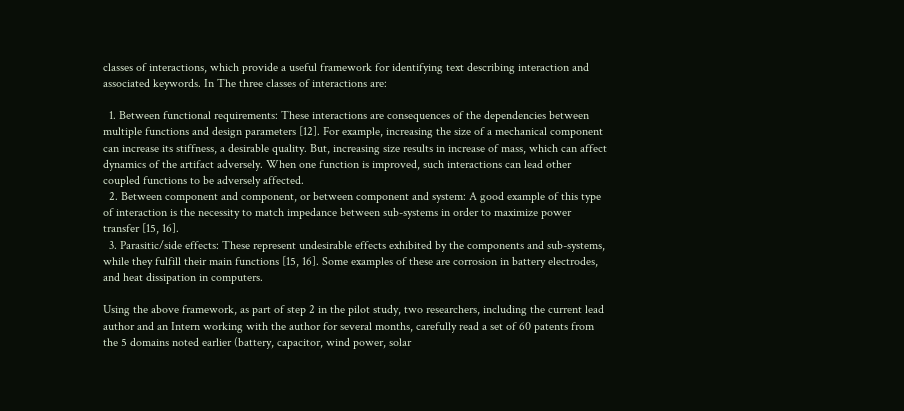classes of interactions, which provide a useful framework for identifying text describing interaction and associated keywords. In The three classes of interactions are:

  1. Between functional requirements: These interactions are consequences of the dependencies between multiple functions and design parameters [12]. For example, increasing the size of a mechanical component can increase its stiffness, a desirable quality. But, increasing size results in increase of mass, which can affect dynamics of the artifact adversely. When one function is improved, such interactions can lead other coupled functions to be adversely affected.
  2. Between component and component, or between component and system: A good example of this type of interaction is the necessity to match impedance between sub-systems in order to maximize power transfer [15, 16].
  3. Parasitic/side effects: These represent undesirable effects exhibited by the components and sub-systems, while they fulfill their main functions [15, 16]. Some examples of these are corrosion in battery electrodes, and heat dissipation in computers.

Using the above framework, as part of step 2 in the pilot study, two researchers, including the current lead author and an Intern working with the author for several months, carefully read a set of 60 patents from the 5 domains noted earlier (battery, capacitor, wind power, solar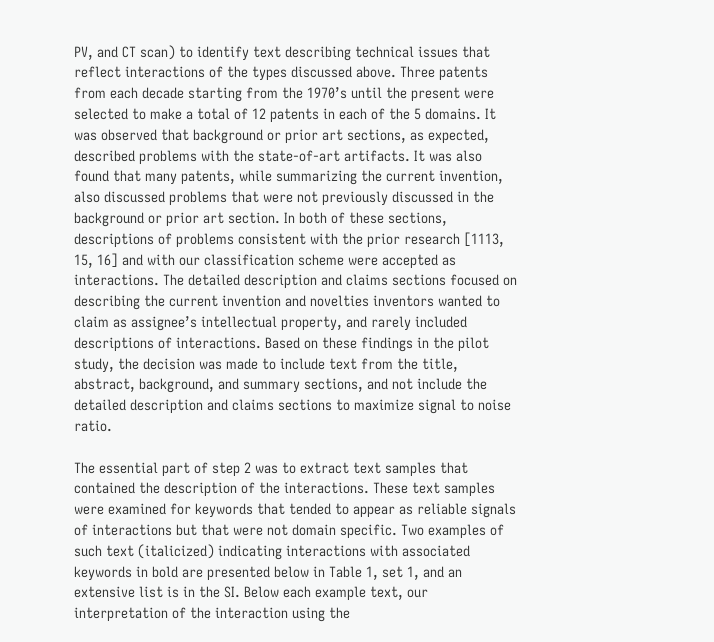PV, and CT scan) to identify text describing technical issues that reflect interactions of the types discussed above. Three patents from each decade starting from the 1970’s until the present were selected to make a total of 12 patents in each of the 5 domains. It was observed that background or prior art sections, as expected, described problems with the state-of-art artifacts. It was also found that many patents, while summarizing the current invention, also discussed problems that were not previously discussed in the background or prior art section. In both of these sections, descriptions of problems consistent with the prior research [1113, 15, 16] and with our classification scheme were accepted as interactions. The detailed description and claims sections focused on describing the current invention and novelties inventors wanted to claim as assignee’s intellectual property, and rarely included descriptions of interactions. Based on these findings in the pilot study, the decision was made to include text from the title, abstract, background, and summary sections, and not include the detailed description and claims sections to maximize signal to noise ratio.

The essential part of step 2 was to extract text samples that contained the description of the interactions. These text samples were examined for keywords that tended to appear as reliable signals of interactions but that were not domain specific. Two examples of such text (italicized) indicating interactions with associated keywords in bold are presented below in Table 1, set 1, and an extensive list is in the SI. Below each example text, our interpretation of the interaction using the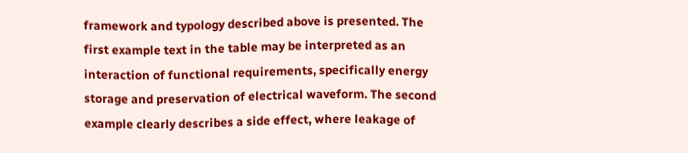framework and typology described above is presented. The first example text in the table may be interpreted as an interaction of functional requirements, specifically energy storage and preservation of electrical waveform. The second example clearly describes a side effect, where leakage of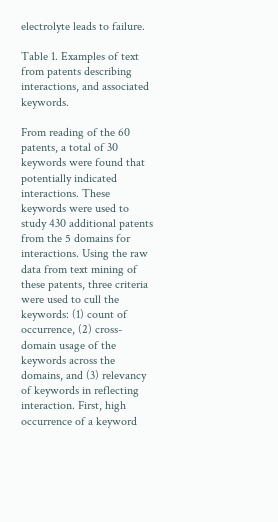electrolyte leads to failure.

Table 1. Examples of text from patents describing interactions, and associated keywords.

From reading of the 60 patents, a total of 30 keywords were found that potentially indicated interactions. These keywords were used to study 430 additional patents from the 5 domains for interactions. Using the raw data from text mining of these patents, three criteria were used to cull the keywords: (1) count of occurrence, (2) cross-domain usage of the keywords across the domains, and (3) relevancy of keywords in reflecting interaction. First, high occurrence of a keyword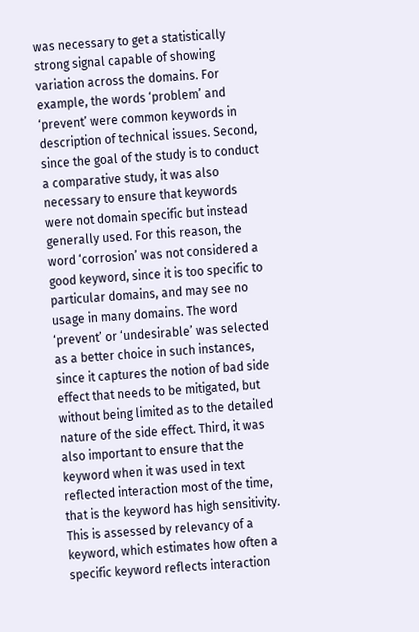was necessary to get a statistically strong signal capable of showing variation across the domains. For example, the words ‘problem’ and ‘prevent’ were common keywords in description of technical issues. Second, since the goal of the study is to conduct a comparative study, it was also necessary to ensure that keywords were not domain specific but instead generally used. For this reason, the word ‘corrosion’ was not considered a good keyword, since it is too specific to particular domains, and may see no usage in many domains. The word ‘prevent’ or ‘undesirable’ was selected as a better choice in such instances, since it captures the notion of bad side effect that needs to be mitigated, but without being limited as to the detailed nature of the side effect. Third, it was also important to ensure that the keyword when it was used in text reflected interaction most of the time, that is the keyword has high sensitivity. This is assessed by relevancy of a keyword, which estimates how often a specific keyword reflects interaction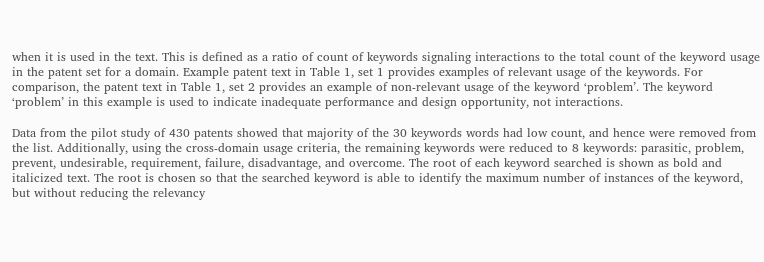when it is used in the text. This is defined as a ratio of count of keywords signaling interactions to the total count of the keyword usage in the patent set for a domain. Example patent text in Table 1, set 1 provides examples of relevant usage of the keywords. For comparison, the patent text in Table 1, set 2 provides an example of non-relevant usage of the keyword ‘problem’. The keyword ‘problem’ in this example is used to indicate inadequate performance and design opportunity, not interactions.

Data from the pilot study of 430 patents showed that majority of the 30 keywords words had low count, and hence were removed from the list. Additionally, using the cross-domain usage criteria, the remaining keywords were reduced to 8 keywords: parasitic, problem, prevent, undesirable, requirement, failure, disadvantage, and overcome. The root of each keyword searched is shown as bold and italicized text. The root is chosen so that the searched keyword is able to identify the maximum number of instances of the keyword, but without reducing the relevancy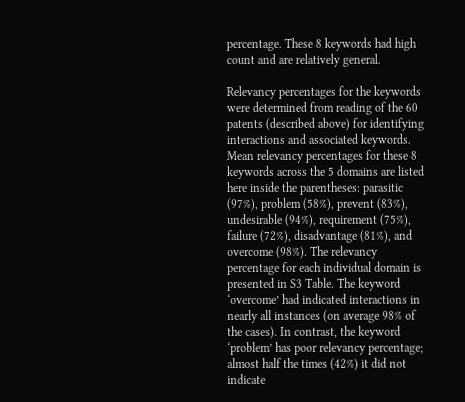percentage. These 8 keywords had high count and are relatively general.

Relevancy percentages for the keywords were determined from reading of the 60 patents (described above) for identifying interactions and associated keywords. Mean relevancy percentages for these 8 keywords across the 5 domains are listed here inside the parentheses: parasitic (97%), problem (58%), prevent (83%), undesirable (94%), requirement (75%), failure (72%), disadvantage (81%), and overcome (98%). The relevancy percentage for each individual domain is presented in S3 Table. The keyword ‘overcome’ had indicated interactions in nearly all instances (on average 98% of the cases). In contrast, the keyword ‘problem’ has poor relevancy percentage; almost half the times (42%) it did not indicate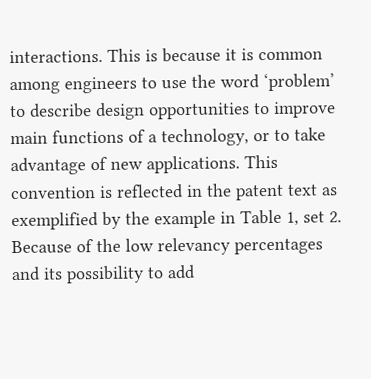interactions. This is because it is common among engineers to use the word ‘problem’ to describe design opportunities to improve main functions of a technology, or to take advantage of new applications. This convention is reflected in the patent text as exemplified by the example in Table 1, set 2. Because of the low relevancy percentages and its possibility to add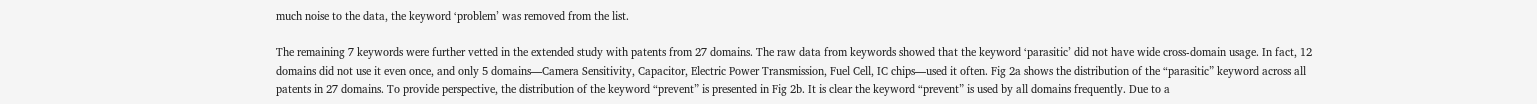much noise to the data, the keyword ‘problem’ was removed from the list.

The remaining 7 keywords were further vetted in the extended study with patents from 27 domains. The raw data from keywords showed that the keyword ‘parasitic’ did not have wide cross-domain usage. In fact, 12 domains did not use it even once, and only 5 domains—Camera Sensitivity, Capacitor, Electric Power Transmission, Fuel Cell, IC chips—used it often. Fig 2a shows the distribution of the “parasitic” keyword across all patents in 27 domains. To provide perspective, the distribution of the keyword “prevent” is presented in Fig 2b. It is clear the keyword “prevent” is used by all domains frequently. Due to a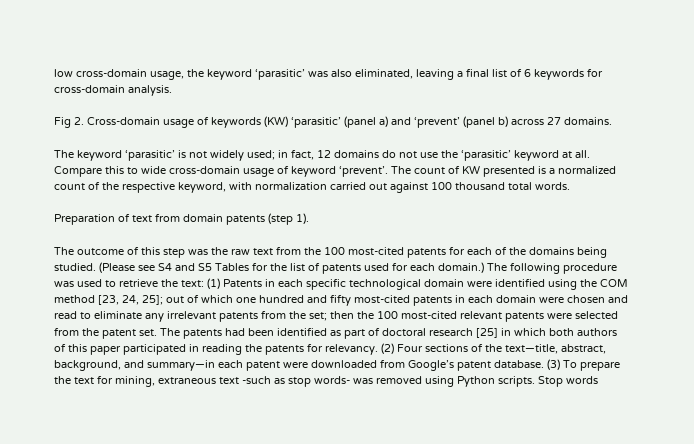low cross-domain usage, the keyword ‘parasitic’ was also eliminated, leaving a final list of 6 keywords for cross-domain analysis.

Fig 2. Cross-domain usage of keywords (KW) ‘parasitic’ (panel a) and ‘prevent’ (panel b) across 27 domains.

The keyword ‘parasitic’ is not widely used; in fact, 12 domains do not use the ‘parasitic’ keyword at all. Compare this to wide cross-domain usage of keyword ‘prevent’. The count of KW presented is a normalized count of the respective keyword, with normalization carried out against 100 thousand total words.

Preparation of text from domain patents (step 1).

The outcome of this step was the raw text from the 100 most-cited patents for each of the domains being studied. (Please see S4 and S5 Tables for the list of patents used for each domain.) The following procedure was used to retrieve the text: (1) Patents in each specific technological domain were identified using the COM method [23, 24, 25]; out of which one hundred and fifty most-cited patents in each domain were chosen and read to eliminate any irrelevant patents from the set; then the 100 most-cited relevant patents were selected from the patent set. The patents had been identified as part of doctoral research [25] in which both authors of this paper participated in reading the patents for relevancy. (2) Four sections of the text—title, abstract, background, and summary—in each patent were downloaded from Google’s patent database. (3) To prepare the text for mining, extraneous text -such as stop words- was removed using Python scripts. Stop words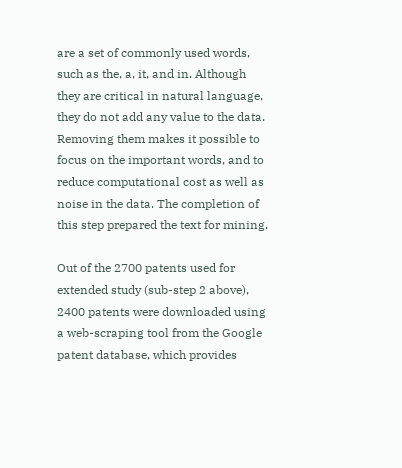are a set of commonly used words, such as the, a, it, and in. Although they are critical in natural language, they do not add any value to the data. Removing them makes it possible to focus on the important words, and to reduce computational cost as well as noise in the data. The completion of this step prepared the text for mining.

Out of the 2700 patents used for extended study (sub-step 2 above), 2400 patents were downloaded using a web-scraping tool from the Google patent database, which provides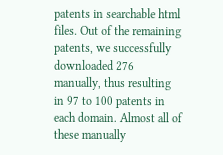patents in searchable html files. Out of the remaining patents, we successfully downloaded 276 manually, thus resulting in 97 to 100 patents in each domain. Almost all of these manually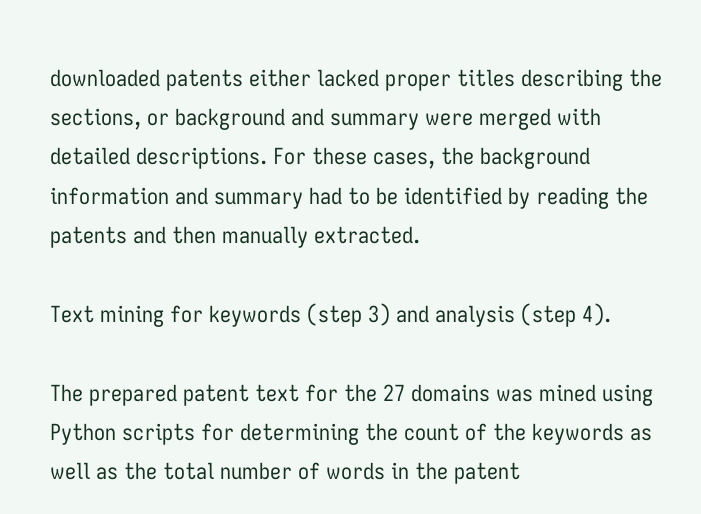downloaded patents either lacked proper titles describing the sections, or background and summary were merged with detailed descriptions. For these cases, the background information and summary had to be identified by reading the patents and then manually extracted.

Text mining for keywords (step 3) and analysis (step 4).

The prepared patent text for the 27 domains was mined using Python scripts for determining the count of the keywords as well as the total number of words in the patent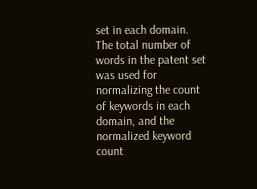set in each domain. The total number of words in the patent set was used for normalizing the count of keywords in each domain, and the normalized keyword count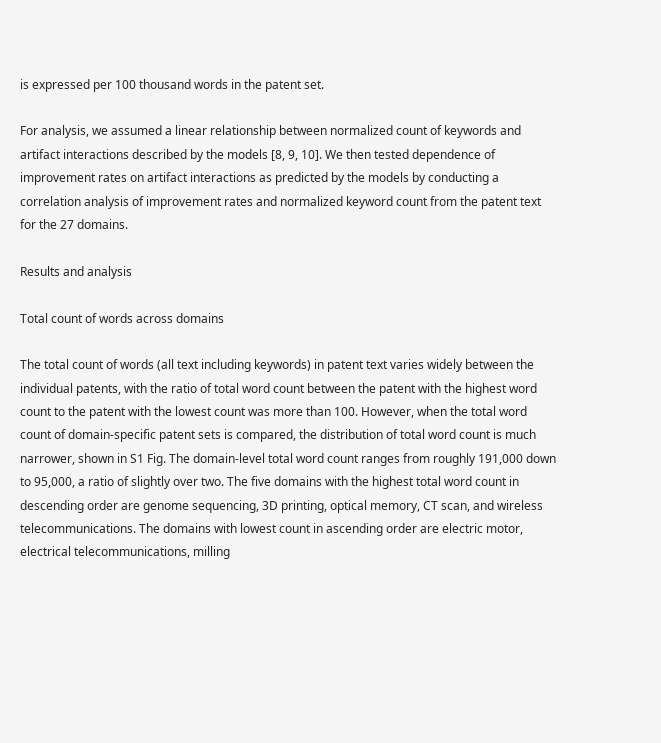is expressed per 100 thousand words in the patent set.

For analysis, we assumed a linear relationship between normalized count of keywords and artifact interactions described by the models [8, 9, 10]. We then tested dependence of improvement rates on artifact interactions as predicted by the models by conducting a correlation analysis of improvement rates and normalized keyword count from the patent text for the 27 domains.

Results and analysis

Total count of words across domains

The total count of words (all text including keywords) in patent text varies widely between the individual patents, with the ratio of total word count between the patent with the highest word count to the patent with the lowest count was more than 100. However, when the total word count of domain-specific patent sets is compared, the distribution of total word count is much narrower, shown in S1 Fig. The domain-level total word count ranges from roughly 191,000 down to 95,000, a ratio of slightly over two. The five domains with the highest total word count in descending order are genome sequencing, 3D printing, optical memory, CT scan, and wireless telecommunications. The domains with lowest count in ascending order are electric motor, electrical telecommunications, milling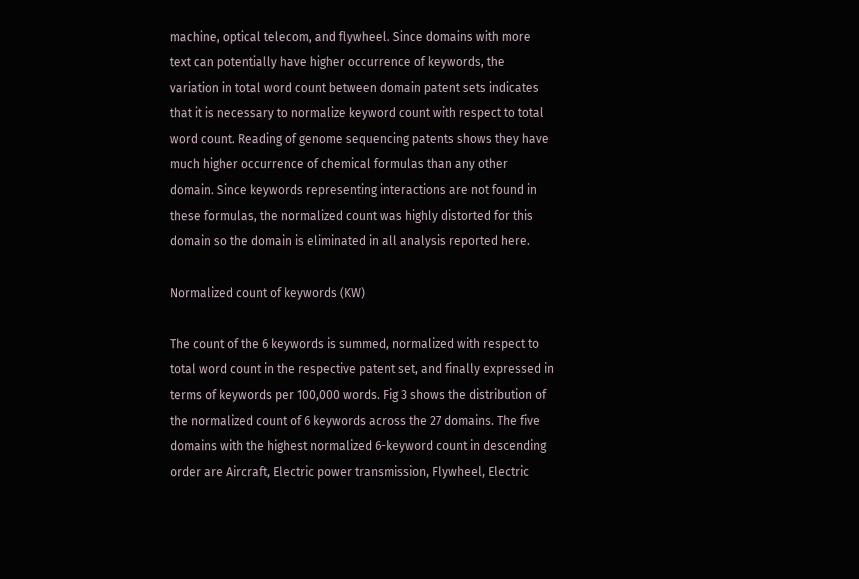machine, optical telecom, and flywheel. Since domains with more text can potentially have higher occurrence of keywords, the variation in total word count between domain patent sets indicates that it is necessary to normalize keyword count with respect to total word count. Reading of genome sequencing patents shows they have much higher occurrence of chemical formulas than any other domain. Since keywords representing interactions are not found in these formulas, the normalized count was highly distorted for this domain so the domain is eliminated in all analysis reported here.

Normalized count of keywords (KW)

The count of the 6 keywords is summed, normalized with respect to total word count in the respective patent set, and finally expressed in terms of keywords per 100,000 words. Fig 3 shows the distribution of the normalized count of 6 keywords across the 27 domains. The five domains with the highest normalized 6-keyword count in descending order are Aircraft, Electric power transmission, Flywheel, Electric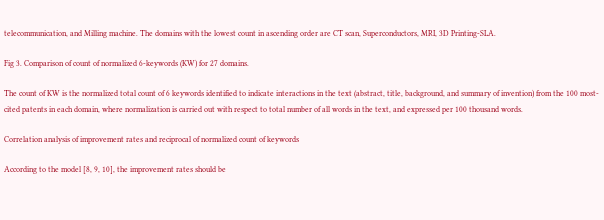telecommunication, and Milling machine. The domains with the lowest count in ascending order are CT scan, Superconductors, MRI, 3D Printing-SLA.

Fig 3. Comparison of count of normalized 6-keywords (KW) for 27 domains.

The count of KW is the normalized total count of 6 keywords identified to indicate interactions in the text (abstract, title, background, and summary of invention) from the 100 most-cited patents in each domain, where normalization is carried out with respect to total number of all words in the text, and expressed per 100 thousand words.

Correlation analysis of improvement rates and reciprocal of normalized count of keywords

According to the model [8, 9, 10], the improvement rates should be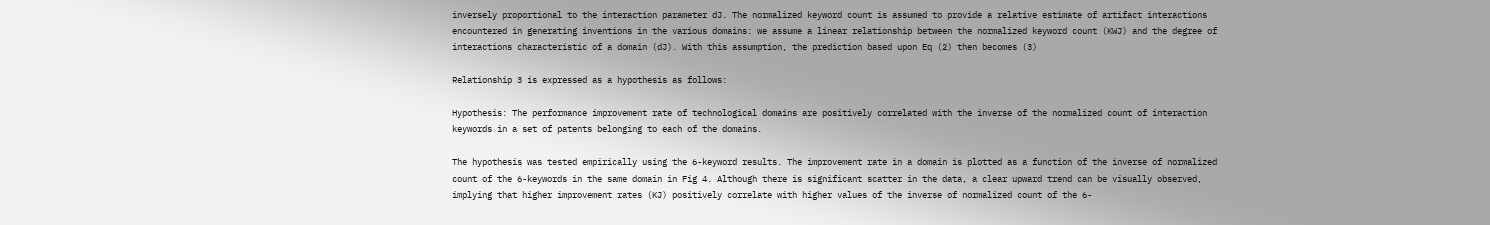inversely proportional to the interaction parameter dJ. The normalized keyword count is assumed to provide a relative estimate of artifact interactions encountered in generating inventions in the various domains: we assume a linear relationship between the normalized keyword count (KWJ) and the degree of interactions characteristic of a domain (dJ). With this assumption, the prediction based upon Eq (2) then becomes (3)

Relationship 3 is expressed as a hypothesis as follows:

Hypothesis: The performance improvement rate of technological domains are positively correlated with the inverse of the normalized count of interaction keywords in a set of patents belonging to each of the domains.

The hypothesis was tested empirically using the 6-keyword results. The improvement rate in a domain is plotted as a function of the inverse of normalized count of the 6-keywords in the same domain in Fig 4. Although there is significant scatter in the data, a clear upward trend can be visually observed, implying that higher improvement rates (KJ) positively correlate with higher values of the inverse of normalized count of the 6-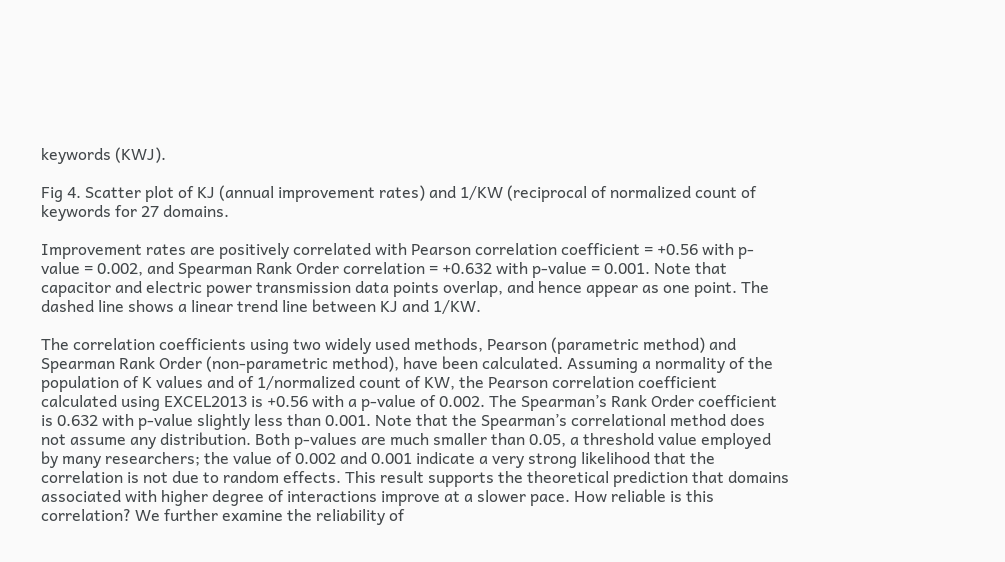keywords (KWJ).

Fig 4. Scatter plot of KJ (annual improvement rates) and 1/KW (reciprocal of normalized count of keywords for 27 domains.

Improvement rates are positively correlated with Pearson correlation coefficient = +0.56 with p-value = 0.002, and Spearman Rank Order correlation = +0.632 with p-value = 0.001. Note that capacitor and electric power transmission data points overlap, and hence appear as one point. The dashed line shows a linear trend line between KJ and 1/KW.

The correlation coefficients using two widely used methods, Pearson (parametric method) and Spearman Rank Order (non-parametric method), have been calculated. Assuming a normality of the population of K values and of 1/normalized count of KW, the Pearson correlation coefficient calculated using EXCEL2013 is +0.56 with a p-value of 0.002. The Spearman’s Rank Order coefficient is 0.632 with p-value slightly less than 0.001. Note that the Spearman’s correlational method does not assume any distribution. Both p-values are much smaller than 0.05, a threshold value employed by many researchers; the value of 0.002 and 0.001 indicate a very strong likelihood that the correlation is not due to random effects. This result supports the theoretical prediction that domains associated with higher degree of interactions improve at a slower pace. How reliable is this correlation? We further examine the reliability of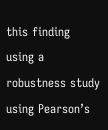this finding using a robustness study using Pearson’s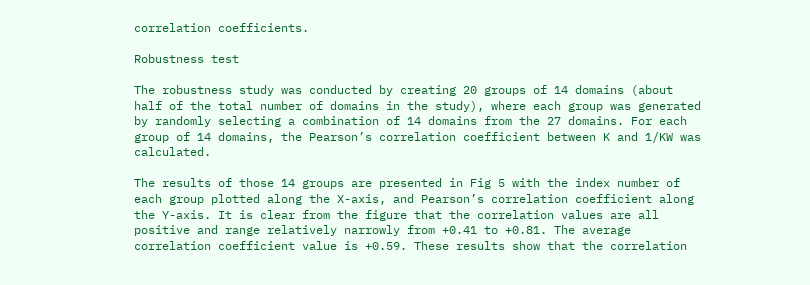correlation coefficients.

Robustness test

The robustness study was conducted by creating 20 groups of 14 domains (about half of the total number of domains in the study), where each group was generated by randomly selecting a combination of 14 domains from the 27 domains. For each group of 14 domains, the Pearson’s correlation coefficient between K and 1/KW was calculated.

The results of those 14 groups are presented in Fig 5 with the index number of each group plotted along the X-axis, and Pearson’s correlation coefficient along the Y-axis. It is clear from the figure that the correlation values are all positive and range relatively narrowly from +0.41 to +0.81. The average correlation coefficient value is +0.59. These results show that the correlation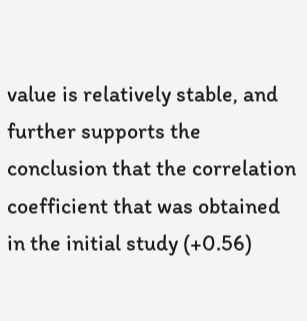value is relatively stable, and further supports the conclusion that the correlation coefficient that was obtained in the initial study (+0.56)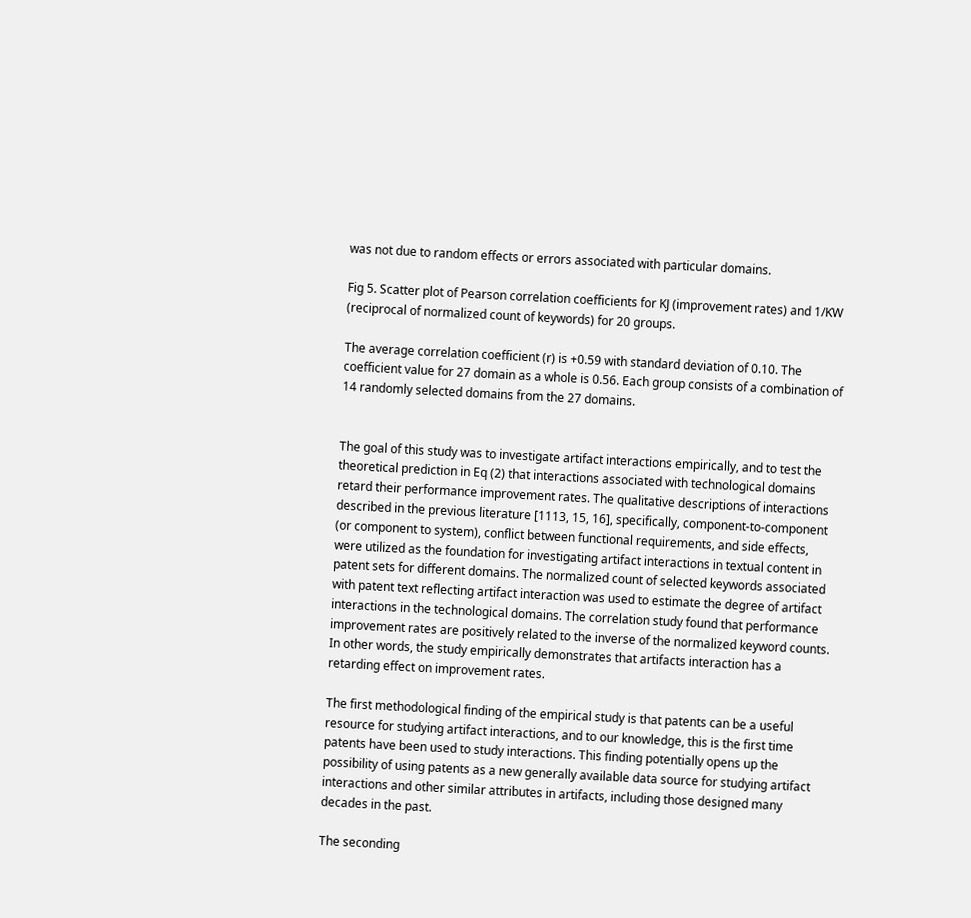was not due to random effects or errors associated with particular domains.

Fig 5. Scatter plot of Pearson correlation coefficients for KJ (improvement rates) and 1/KW (reciprocal of normalized count of keywords) for 20 groups.

The average correlation coefficient (r) is +0.59 with standard deviation of 0.10. The coefficient value for 27 domain as a whole is 0.56. Each group consists of a combination of 14 randomly selected domains from the 27 domains.


The goal of this study was to investigate artifact interactions empirically, and to test the theoretical prediction in Eq (2) that interactions associated with technological domains retard their performance improvement rates. The qualitative descriptions of interactions described in the previous literature [1113, 15, 16], specifically, component-to-component (or component to system), conflict between functional requirements, and side effects, were utilized as the foundation for investigating artifact interactions in textual content in patent sets for different domains. The normalized count of selected keywords associated with patent text reflecting artifact interaction was used to estimate the degree of artifact interactions in the technological domains. The correlation study found that performance improvement rates are positively related to the inverse of the normalized keyword counts. In other words, the study empirically demonstrates that artifacts interaction has a retarding effect on improvement rates.

The first methodological finding of the empirical study is that patents can be a useful resource for studying artifact interactions, and to our knowledge, this is the first time patents have been used to study interactions. This finding potentially opens up the possibility of using patents as a new generally available data source for studying artifact interactions and other similar attributes in artifacts, including those designed many decades in the past.

The seconding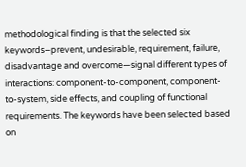methodological finding is that the selected six keywords–prevent, undesirable, requirement, failure, disadvantage and overcome—signal different types of interactions: component-to-component, component-to-system, side effects, and coupling of functional requirements. The keywords have been selected based on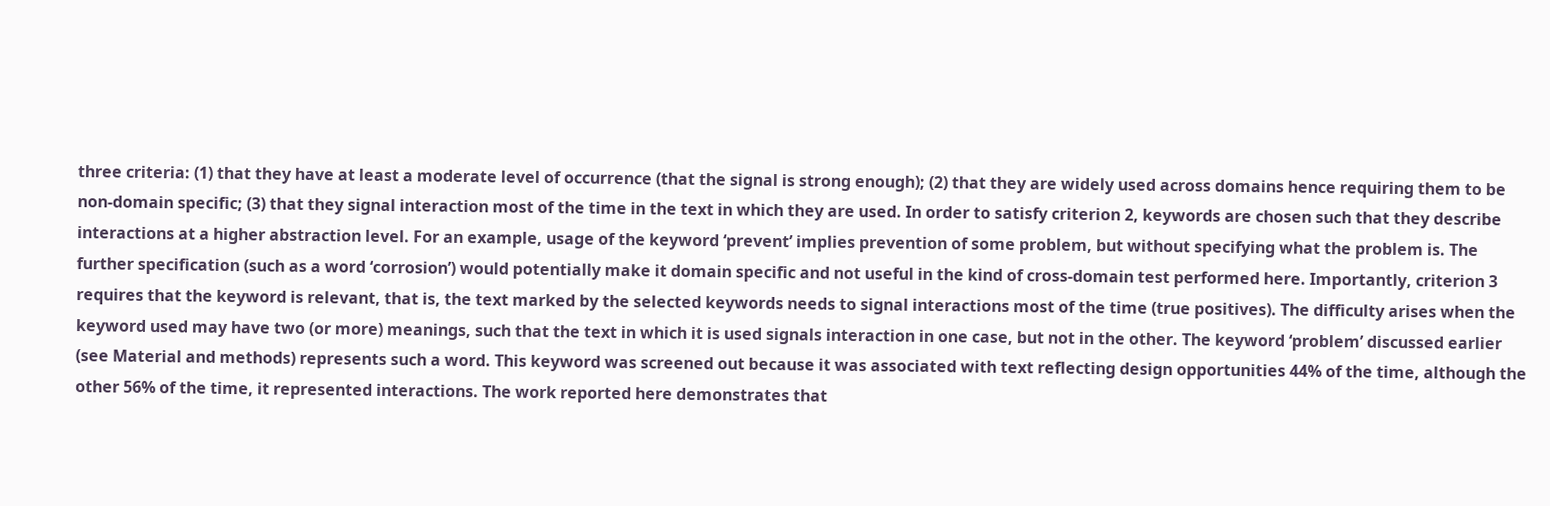three criteria: (1) that they have at least a moderate level of occurrence (that the signal is strong enough); (2) that they are widely used across domains hence requiring them to be non-domain specific; (3) that they signal interaction most of the time in the text in which they are used. In order to satisfy criterion 2, keywords are chosen such that they describe interactions at a higher abstraction level. For an example, usage of the keyword ‘prevent’ implies prevention of some problem, but without specifying what the problem is. The further specification (such as a word ‘corrosion’) would potentially make it domain specific and not useful in the kind of cross-domain test performed here. Importantly, criterion 3 requires that the keyword is relevant, that is, the text marked by the selected keywords needs to signal interactions most of the time (true positives). The difficulty arises when the keyword used may have two (or more) meanings, such that the text in which it is used signals interaction in one case, but not in the other. The keyword ‘problem’ discussed earlier (see Material and methods) represents such a word. This keyword was screened out because it was associated with text reflecting design opportunities 44% of the time, although the other 56% of the time, it represented interactions. The work reported here demonstrates that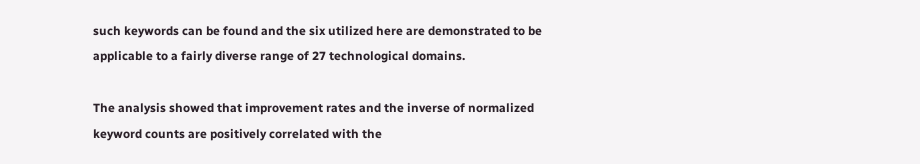such keywords can be found and the six utilized here are demonstrated to be applicable to a fairly diverse range of 27 technological domains.

The analysis showed that improvement rates and the inverse of normalized keyword counts are positively correlated with the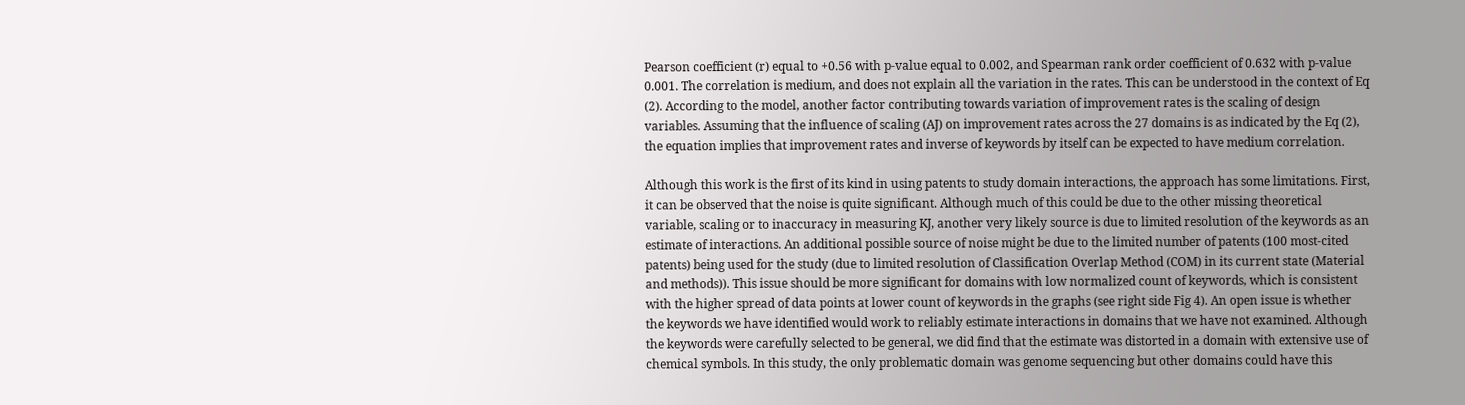Pearson coefficient (r) equal to +0.56 with p-value equal to 0.002, and Spearman rank order coefficient of 0.632 with p-value 0.001. The correlation is medium, and does not explain all the variation in the rates. This can be understood in the context of Eq (2). According to the model, another factor contributing towards variation of improvement rates is the scaling of design variables. Assuming that the influence of scaling (AJ) on improvement rates across the 27 domains is as indicated by the Eq (2), the equation implies that improvement rates and inverse of keywords by itself can be expected to have medium correlation.

Although this work is the first of its kind in using patents to study domain interactions, the approach has some limitations. First, it can be observed that the noise is quite significant. Although much of this could be due to the other missing theoretical variable, scaling or to inaccuracy in measuring KJ, another very likely source is due to limited resolution of the keywords as an estimate of interactions. An additional possible source of noise might be due to the limited number of patents (100 most-cited patents) being used for the study (due to limited resolution of Classification Overlap Method (COM) in its current state (Material and methods)). This issue should be more significant for domains with low normalized count of keywords, which is consistent with the higher spread of data points at lower count of keywords in the graphs (see right side Fig 4). An open issue is whether the keywords we have identified would work to reliably estimate interactions in domains that we have not examined. Although the keywords were carefully selected to be general, we did find that the estimate was distorted in a domain with extensive use of chemical symbols. In this study, the only problematic domain was genome sequencing but other domains could have this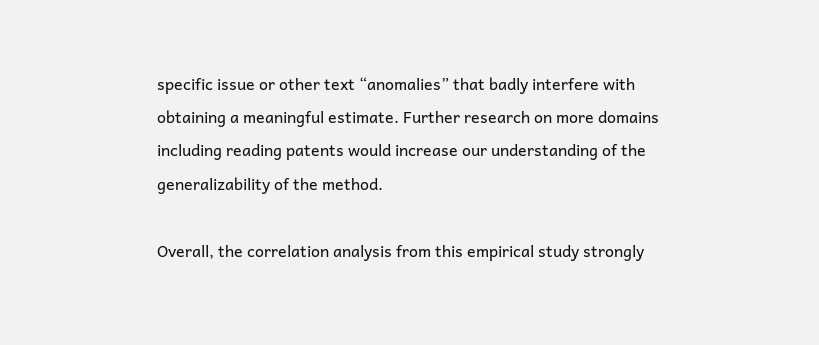specific issue or other text “anomalies” that badly interfere with obtaining a meaningful estimate. Further research on more domains including reading patents would increase our understanding of the generalizability of the method.

Overall, the correlation analysis from this empirical study strongly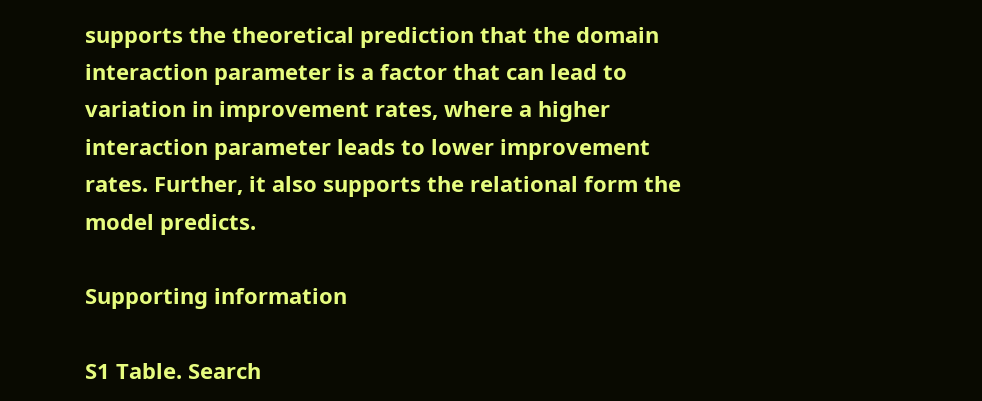supports the theoretical prediction that the domain interaction parameter is a factor that can lead to variation in improvement rates, where a higher interaction parameter leads to lower improvement rates. Further, it also supports the relational form the model predicts.

Supporting information

S1 Table. Search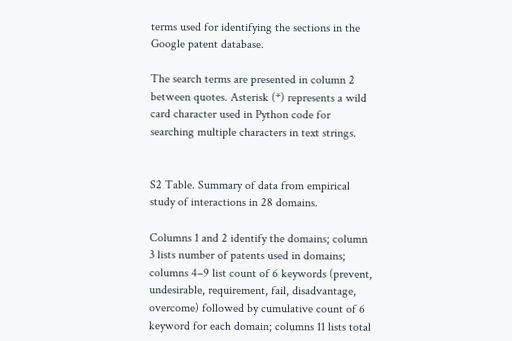terms used for identifying the sections in the Google patent database.

The search terms are presented in column 2 between quotes. Asterisk (*) represents a wild card character used in Python code for searching multiple characters in text strings.


S2 Table. Summary of data from empirical study of interactions in 28 domains.

Columns 1 and 2 identify the domains; column 3 lists number of patents used in domains; columns 4–9 list count of 6 keywords (prevent, undesirable, requirement, fail, disadvantage, overcome) followed by cumulative count of 6 keyword for each domain; columns 11 lists total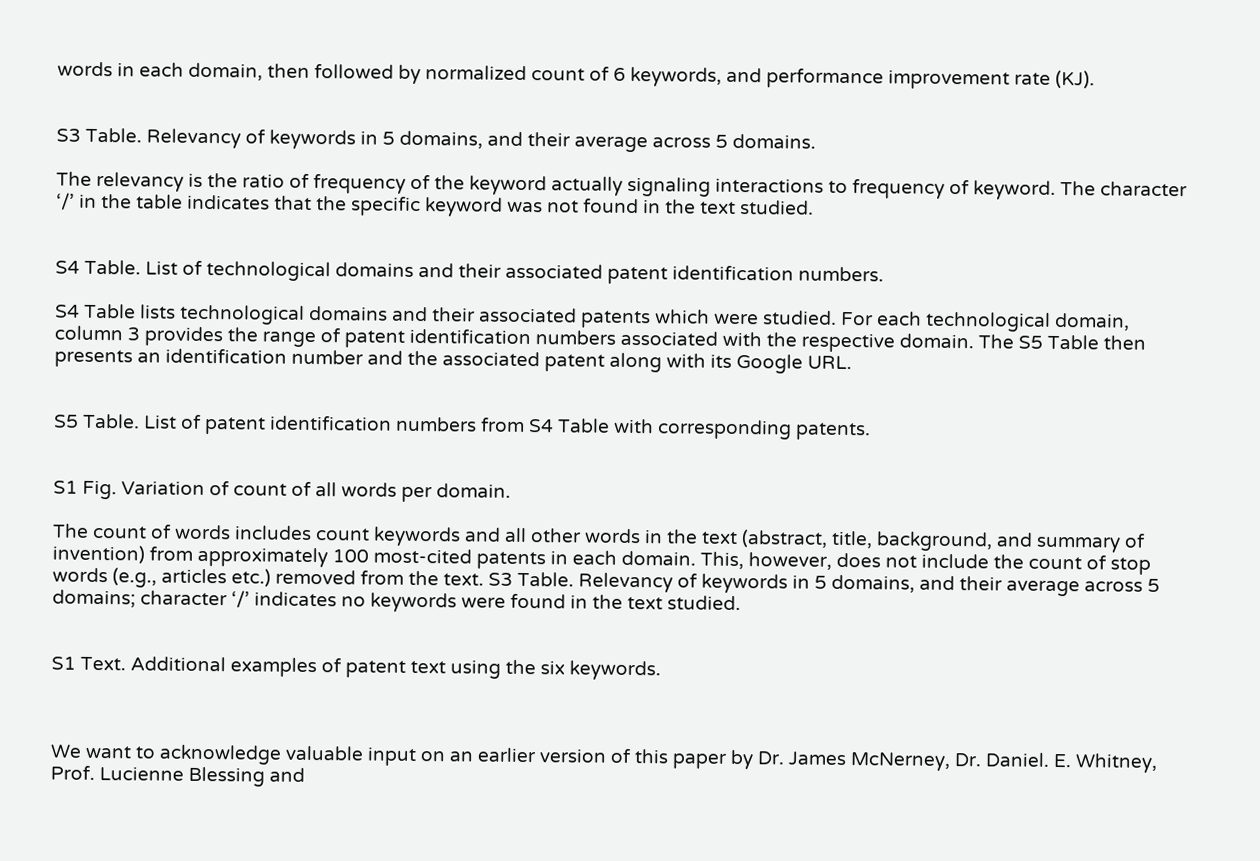words in each domain, then followed by normalized count of 6 keywords, and performance improvement rate (KJ).


S3 Table. Relevancy of keywords in 5 domains, and their average across 5 domains.

The relevancy is the ratio of frequency of the keyword actually signaling interactions to frequency of keyword. The character ‘/’ in the table indicates that the specific keyword was not found in the text studied.


S4 Table. List of technological domains and their associated patent identification numbers.

S4 Table lists technological domains and their associated patents which were studied. For each technological domain, column 3 provides the range of patent identification numbers associated with the respective domain. The S5 Table then presents an identification number and the associated patent along with its Google URL.


S5 Table. List of patent identification numbers from S4 Table with corresponding patents.


S1 Fig. Variation of count of all words per domain.

The count of words includes count keywords and all other words in the text (abstract, title, background, and summary of invention) from approximately 100 most-cited patents in each domain. This, however, does not include the count of stop words (e.g., articles etc.) removed from the text. S3 Table. Relevancy of keywords in 5 domains, and their average across 5 domains; character ‘/’ indicates no keywords were found in the text studied.


S1 Text. Additional examples of patent text using the six keywords.



We want to acknowledge valuable input on an earlier version of this paper by Dr. James McNerney, Dr. Daniel. E. Whitney, Prof. Lucienne Blessing and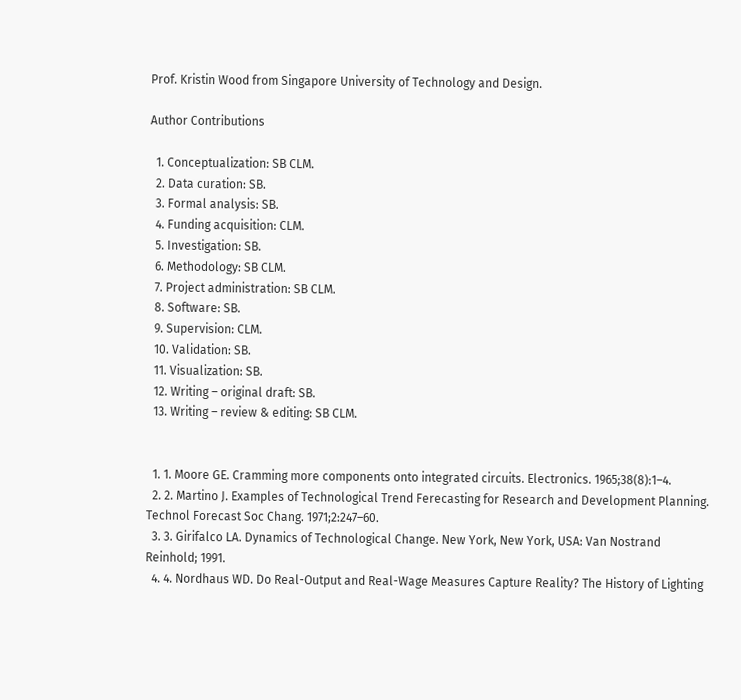Prof. Kristin Wood from Singapore University of Technology and Design.

Author Contributions

  1. Conceptualization: SB CLM.
  2. Data curation: SB.
  3. Formal analysis: SB.
  4. Funding acquisition: CLM.
  5. Investigation: SB.
  6. Methodology: SB CLM.
  7. Project administration: SB CLM.
  8. Software: SB.
  9. Supervision: CLM.
  10. Validation: SB.
  11. Visualization: SB.
  12. Writing – original draft: SB.
  13. Writing – review & editing: SB CLM.


  1. 1. Moore GE. Cramming more components onto integrated circuits. Electronics. 1965;38(8):1–4.
  2. 2. Martino J. Examples of Technological Trend Ferecasting for Research and Development Planning. Technol Forecast Soc Chang. 1971;2:247–60.
  3. 3. Girifalco LA. Dynamics of Technological Change. New York, New York, USA: Van Nostrand Reinhold; 1991.
  4. 4. Nordhaus WD. Do Real-Output and Real-Wage Measures Capture Reality? The History of Lighting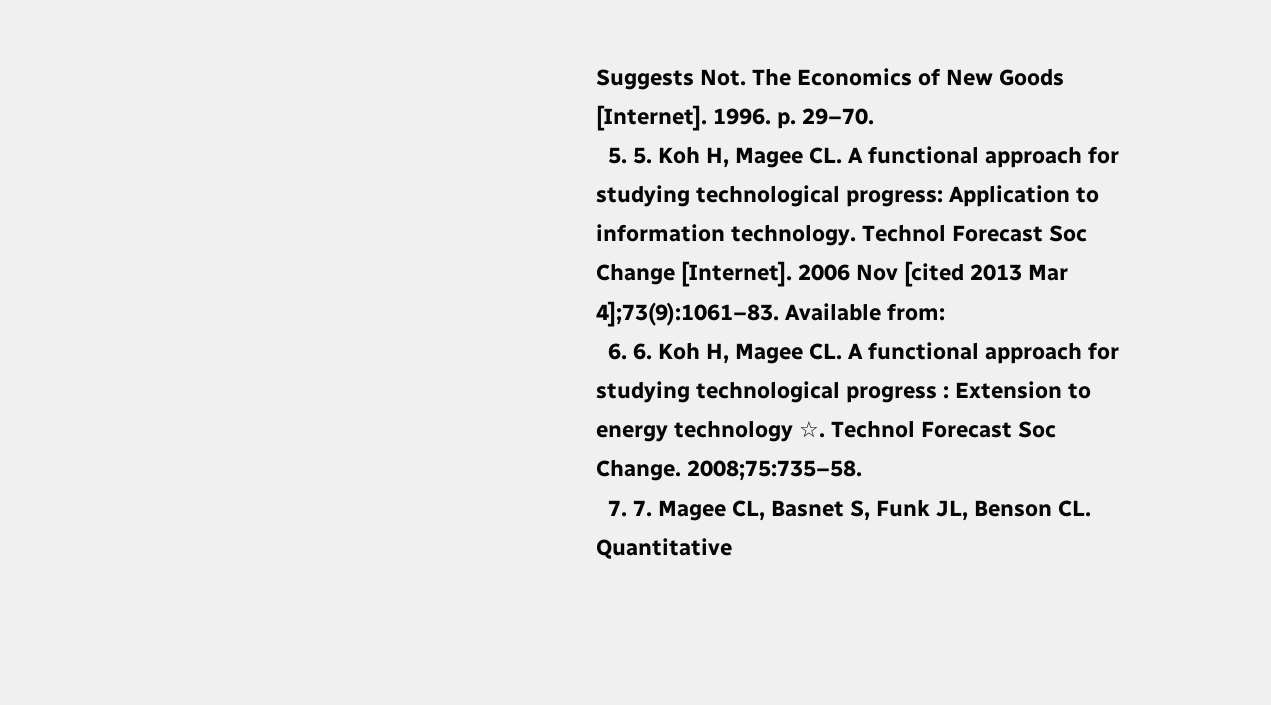Suggests Not. The Economics of New Goods [Internet]. 1996. p. 29–70.
  5. 5. Koh H, Magee CL. A functional approach for studying technological progress: Application to information technology. Technol Forecast Soc Change [Internet]. 2006 Nov [cited 2013 Mar 4];73(9):1061–83. Available from:
  6. 6. Koh H, Magee CL. A functional approach for studying technological progress : Extension to energy technology ☆. Technol Forecast Soc Change. 2008;75:735–58.
  7. 7. Magee CL, Basnet S, Funk JL, Benson CL. Quantitative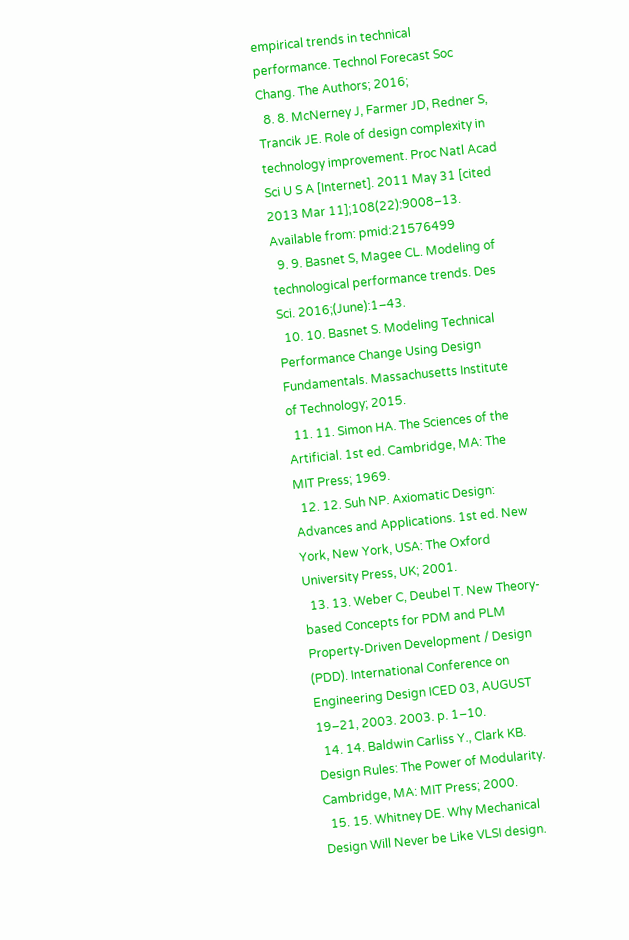empirical trends in technical performance. Technol Forecast Soc Chang. The Authors; 2016;
  8. 8. McNerney J, Farmer JD, Redner S, Trancik JE. Role of design complexity in technology improvement. Proc Natl Acad Sci U S A [Internet]. 2011 May 31 [cited 2013 Mar 11];108(22):9008–13. Available from: pmid:21576499
  9. 9. Basnet S, Magee CL. Modeling of technological performance trends. Des Sci. 2016;(June):1–43.
  10. 10. Basnet S. Modeling Technical Performance Change Using Design Fundamentals. Massachusetts Institute of Technology; 2015.
  11. 11. Simon HA. The Sciences of the Artificial. 1st ed. Cambridge, MA: The MIT Press; 1969.
  12. 12. Suh NP. Axiomatic Design: Advances and Applications. 1st ed. New York, New York, USA: The Oxford University Press, UK; 2001.
  13. 13. Weber C, Deubel T. New Theory-based Concepts for PDM and PLM Property-Driven Development / Design (PDD). International Conference on Engineering Design ICED 03, AUGUST 19–21, 2003. 2003. p. 1–10.
  14. 14. Baldwin Carliss Y., Clark KB. Design Rules: The Power of Modularity. Cambridge, MA: MIT Press; 2000.
  15. 15. Whitney DE. Why Mechanical Design Will Never be Like VLSI design.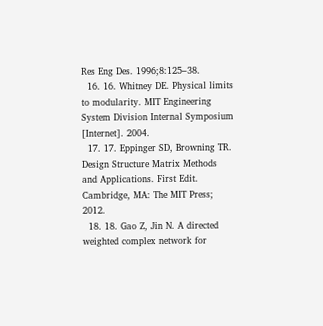Res Eng Des. 1996;8:125–38.
  16. 16. Whitney DE. Physical limits to modularity. MIT Engineering System Division Internal Symposium [Internet]. 2004.
  17. 17. Eppinger SD, Browning TR. Design Structure Matrix Methods and Applications. First Edit. Cambridge, MA: The MIT Press; 2012.
  18. 18. Gao Z, Jin N. A directed weighted complex network for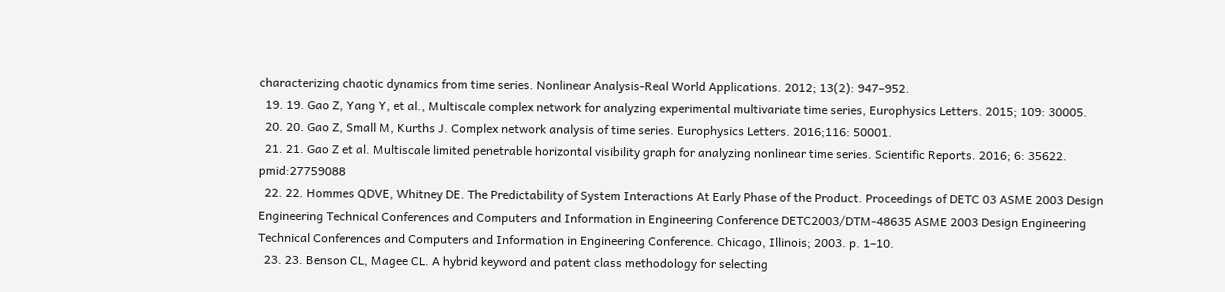characterizing chaotic dynamics from time series. Nonlinear Analysis-Real World Applications. 2012; 13(2): 947–952.
  19. 19. Gao Z, Yang Y, et al., Multiscale complex network for analyzing experimental multivariate time series, Europhysics Letters. 2015; 109: 30005.
  20. 20. Gao Z, Small M, Kurths J. Complex network analysis of time series. Europhysics Letters. 2016;116: 50001.
  21. 21. Gao Z et al. Multiscale limited penetrable horizontal visibility graph for analyzing nonlinear time series. Scientific Reports. 2016; 6: 35622. pmid:27759088
  22. 22. Hommes QDVE, Whitney DE. The Predictability of System Interactions At Early Phase of the Product. Proceedings of DETC 03 ASME 2003 Design Engineering Technical Conferences and Computers and Information in Engineering Conference DETC2003/DTM-48635 ASME 2003 Design Engineering Technical Conferences and Computers and Information in Engineering Conference. Chicago, Illinois; 2003. p. 1–10.
  23. 23. Benson CL, Magee CL. A hybrid keyword and patent class methodology for selecting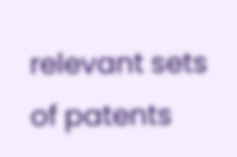relevant sets of patents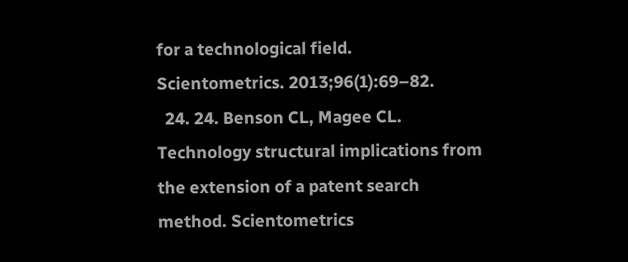for a technological field. Scientometrics. 2013;96(1):69–82.
  24. 24. Benson CL, Magee CL. Technology structural implications from the extension of a patent search method. Scientometrics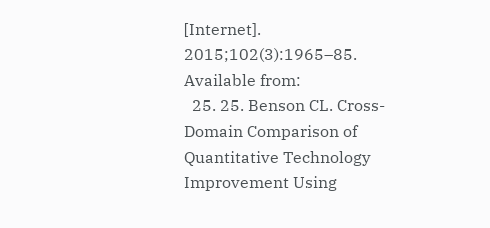[Internet]. 2015;102(3):1965–85. Available from:
  25. 25. Benson CL. Cross-Domain Comparison of Quantitative Technology Improvement Using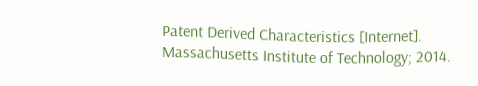Patent Derived Characteristics [Internet]. Massachusetts Institute of Technology; 2014.